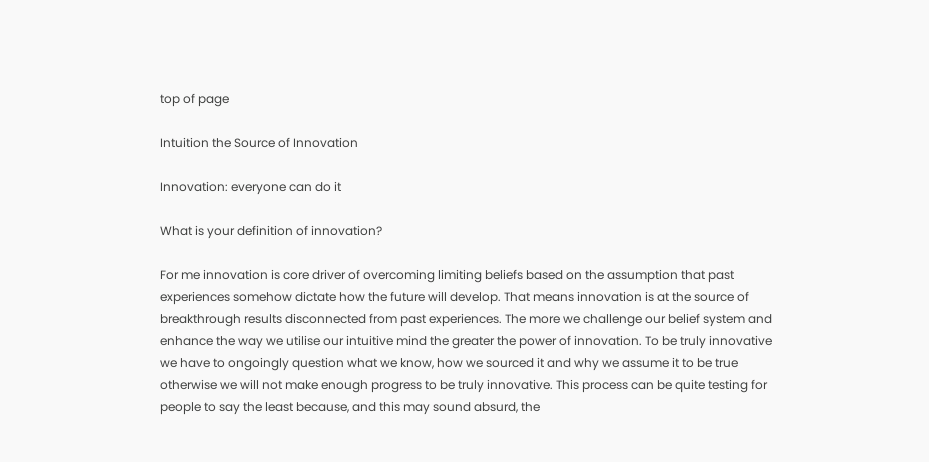top of page

Intuition the Source of Innovation

Innovation: everyone can do it

What is your definition of innovation?

For me innovation is core driver of overcoming limiting beliefs based on the assumption that past experiences somehow dictate how the future will develop. That means innovation is at the source of breakthrough results disconnected from past experiences. The more we challenge our belief system and enhance the way we utilise our intuitive mind the greater the power of innovation. To be truly innovative we have to ongoingly question what we know, how we sourced it and why we assume it to be true otherwise we will not make enough progress to be truly innovative. This process can be quite testing for people to say the least because, and this may sound absurd, the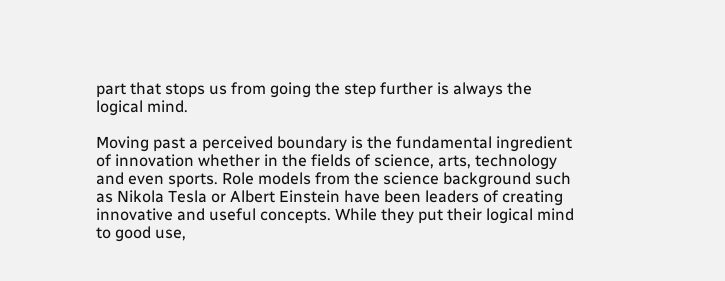part that stops us from going the step further is always the logical mind.

Moving past a perceived boundary is the fundamental ingredient of innovation whether in the fields of science, arts, technology and even sports. Role models from the science background such as Nikola Tesla or Albert Einstein have been leaders of creating innovative and useful concepts. While they put their logical mind to good use,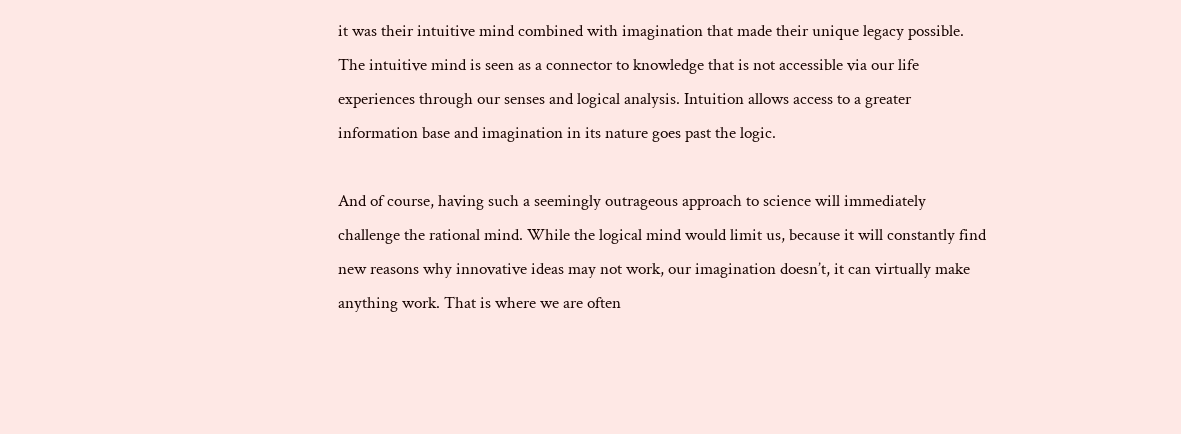it was their intuitive mind combined with imagination that made their unique legacy possible. The intuitive mind is seen as a connector to knowledge that is not accessible via our life experiences through our senses and logical analysis. Intuition allows access to a greater information base and imagination in its nature goes past the logic.

And of course, having such a seemingly outrageous approach to science will immediately challenge the rational mind. While the logical mind would limit us, because it will constantly find new reasons why innovative ideas may not work, our imagination doesn’t, it can virtually make anything work. That is where we are often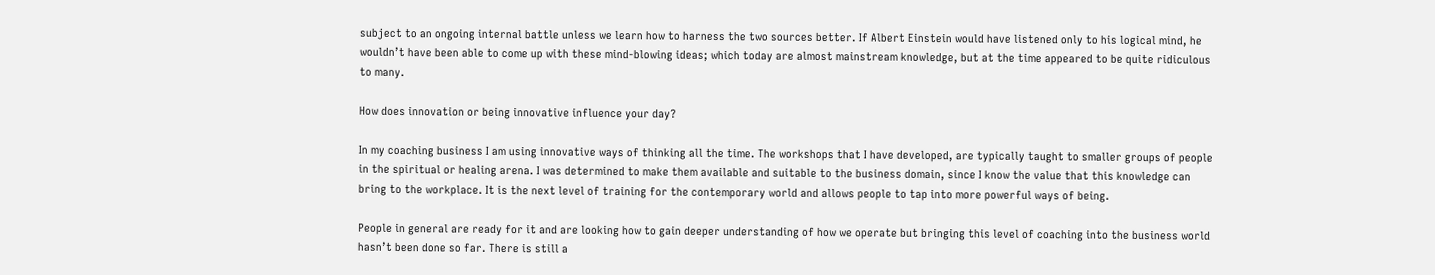subject to an ongoing internal battle unless we learn how to harness the two sources better. If Albert Einstein would have listened only to his logical mind, he wouldn’t have been able to come up with these mind-blowing ideas; which today are almost mainstream knowledge, but at the time appeared to be quite ridiculous to many.

How does innovation or being innovative influence your day?

In my coaching business I am using innovative ways of thinking all the time. The workshops that I have developed, are typically taught to smaller groups of people in the spiritual or healing arena. I was determined to make them available and suitable to the business domain, since I know the value that this knowledge can bring to the workplace. It is the next level of training for the contemporary world and allows people to tap into more powerful ways of being.

People in general are ready for it and are looking how to gain deeper understanding of how we operate but bringing this level of coaching into the business world hasn’t been done so far. There is still a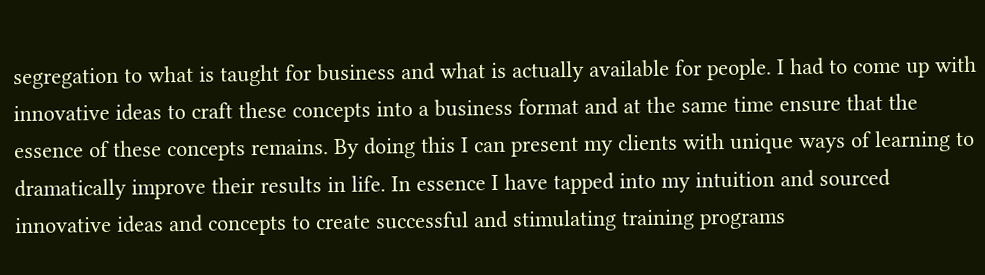segregation to what is taught for business and what is actually available for people. I had to come up with innovative ideas to craft these concepts into a business format and at the same time ensure that the essence of these concepts remains. By doing this I can present my clients with unique ways of learning to dramatically improve their results in life. In essence I have tapped into my intuition and sourced innovative ideas and concepts to create successful and stimulating training programs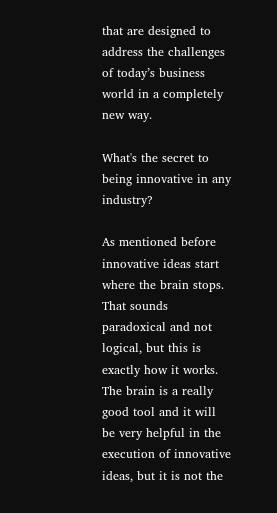that are designed to address the challenges of today’s business world in a completely new way.

What's the secret to being innovative in any industry?

As mentioned before innovative ideas start where the brain stops. That sounds paradoxical and not logical, but this is exactly how it works. The brain is a really good tool and it will be very helpful in the execution of innovative ideas, but it is not the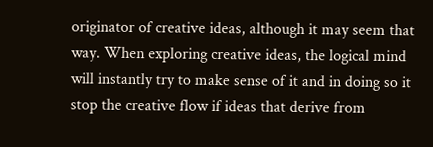originator of creative ideas, although it may seem that way. When exploring creative ideas, the logical mind will instantly try to make sense of it and in doing so it stop the creative flow if ideas that derive from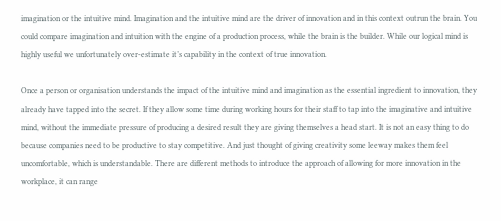imagination or the intuitive mind. Imagination and the intuitive mind are the driver of innovation and in this context outrun the brain. You could compare imagination and intuition with the engine of a production process, while the brain is the builder. While our logical mind is highly useful we unfortunately over-estimate it’s capability in the context of true innovation.

Once a person or organisation understands the impact of the intuitive mind and imagination as the essential ingredient to innovation, they already have tapped into the secret. If they allow some time during working hours for their staff to tap into the imaginative and intuitive mind, without the immediate pressure of producing a desired result they are giving themselves a head start. It is not an easy thing to do because companies need to be productive to stay competitive. And just thought of giving creativity some leeway makes them feel uncomfortable, which is understandable. There are different methods to introduce the approach of allowing for more innovation in the workplace, it can range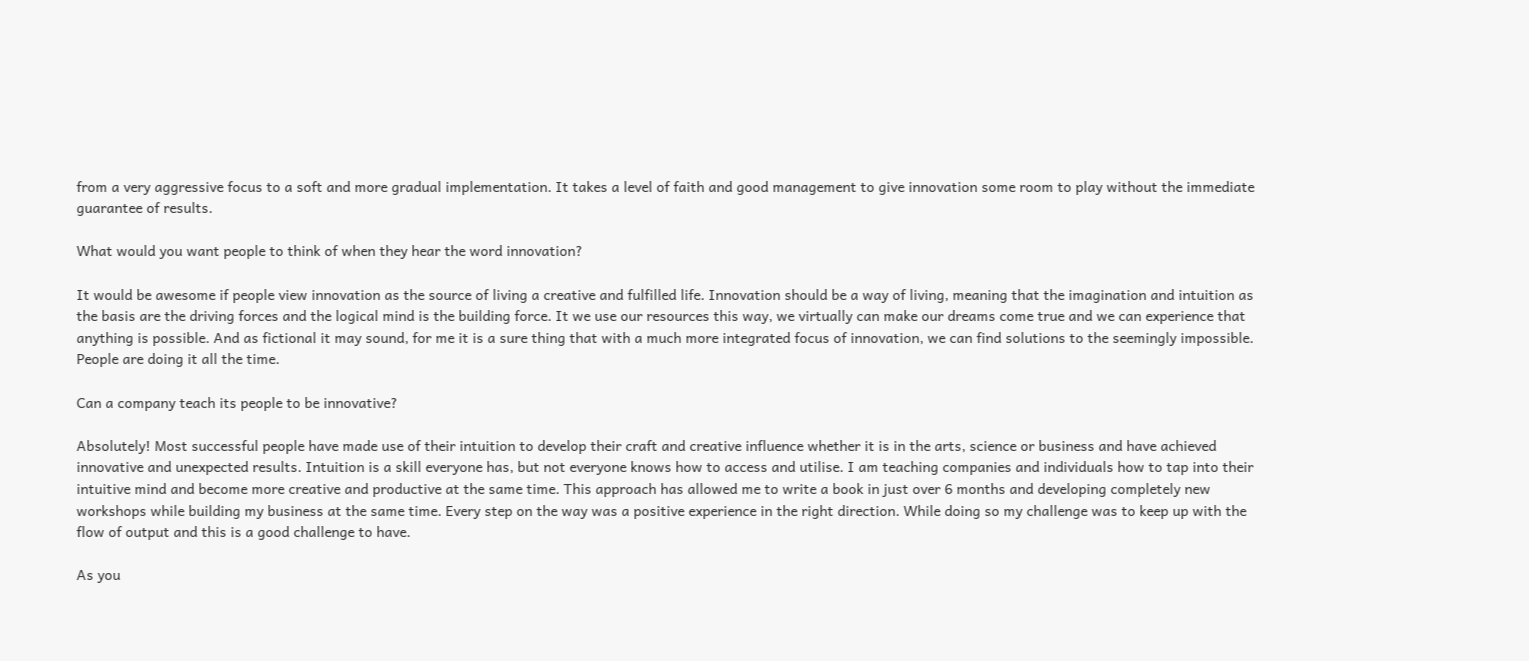from a very aggressive focus to a soft and more gradual implementation. It takes a level of faith and good management to give innovation some room to play without the immediate guarantee of results.

What would you want people to think of when they hear the word innovation?

It would be awesome if people view innovation as the source of living a creative and fulfilled life. Innovation should be a way of living, meaning that the imagination and intuition as the basis are the driving forces and the logical mind is the building force. It we use our resources this way, we virtually can make our dreams come true and we can experience that anything is possible. And as fictional it may sound, for me it is a sure thing that with a much more integrated focus of innovation, we can find solutions to the seemingly impossible. People are doing it all the time.

Can a company teach its people to be innovative?

Absolutely! Most successful people have made use of their intuition to develop their craft and creative influence whether it is in the arts, science or business and have achieved innovative and unexpected results. Intuition is a skill everyone has, but not everyone knows how to access and utilise. I am teaching companies and individuals how to tap into their intuitive mind and become more creative and productive at the same time. This approach has allowed me to write a book in just over 6 months and developing completely new workshops while building my business at the same time. Every step on the way was a positive experience in the right direction. While doing so my challenge was to keep up with the flow of output and this is a good challenge to have.

As you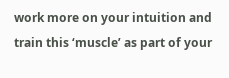work more on your intuition and train this ‘muscle’ as part of your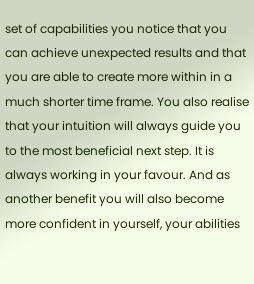set of capabilities you notice that you can achieve unexpected results and that you are able to create more within in a much shorter time frame. You also realise that your intuition will always guide you to the most beneficial next step. It is always working in your favour. And as another benefit you will also become more confident in yourself, your abilities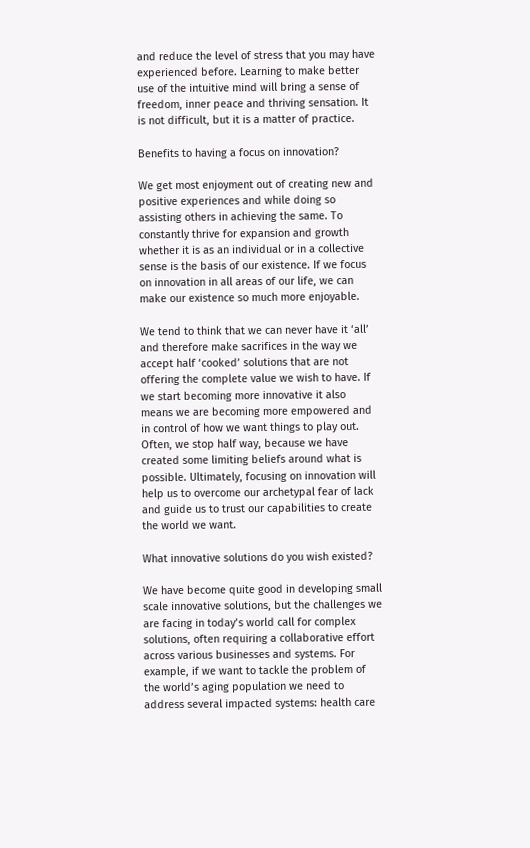and reduce the level of stress that you may have experienced before. Learning to make better use of the intuitive mind will bring a sense of freedom, inner peace and thriving sensation. It is not difficult, but it is a matter of practice.

Benefits to having a focus on innovation?

We get most enjoyment out of creating new and positive experiences and while doing so assisting others in achieving the same. To constantly thrive for expansion and growth whether it is as an individual or in a collective sense is the basis of our existence. If we focus on innovation in all areas of our life, we can make our existence so much more enjoyable.

We tend to think that we can never have it ‘all’ and therefore make sacrifices in the way we accept half ‘cooked’ solutions that are not offering the complete value we wish to have. If we start becoming more innovative it also means we are becoming more empowered and in control of how we want things to play out. Often, we stop half way, because we have created some limiting beliefs around what is possible. Ultimately, focusing on innovation will help us to overcome our archetypal fear of lack and guide us to trust our capabilities to create the world we want.

What innovative solutions do you wish existed?

We have become quite good in developing small scale innovative solutions, but the challenges we are facing in today’s world call for complex solutions, often requiring a collaborative effort across various businesses and systems. For example, if we want to tackle the problem of the world’s aging population we need to address several impacted systems: health care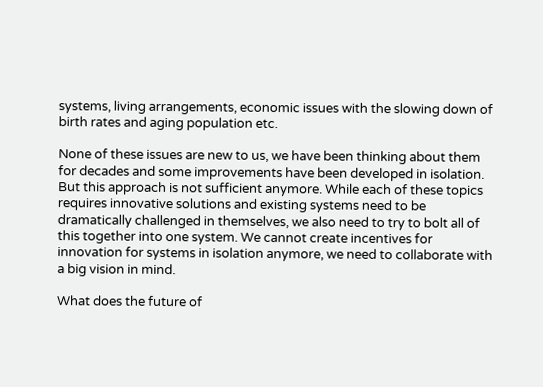systems, living arrangements, economic issues with the slowing down of birth rates and aging population etc.

None of these issues are new to us, we have been thinking about them for decades and some improvements have been developed in isolation. But this approach is not sufficient anymore. While each of these topics requires innovative solutions and existing systems need to be dramatically challenged in themselves, we also need to try to bolt all of this together into one system. We cannot create incentives for innovation for systems in isolation anymore, we need to collaborate with a big vision in mind.

What does the future of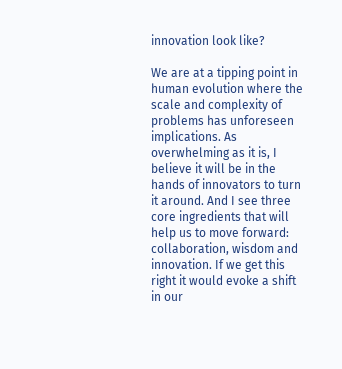innovation look like?

We are at a tipping point in human evolution where the scale and complexity of problems has unforeseen implications. As overwhelming as it is, I believe it will be in the hands of innovators to turn it around. And I see three core ingredients that will help us to move forward: collaboration, wisdom and innovation. If we get this right it would evoke a shift in our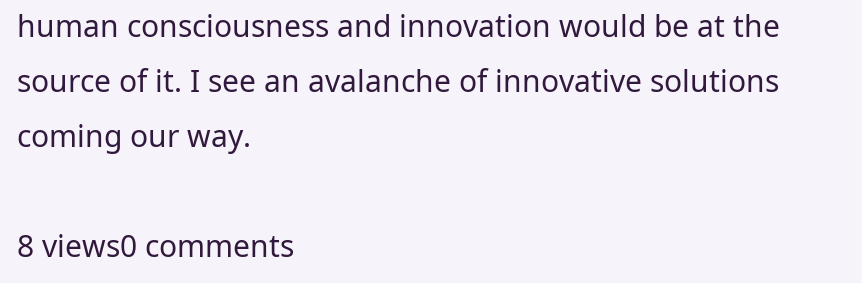human consciousness and innovation would be at the source of it. I see an avalanche of innovative solutions coming our way.

8 views0 comments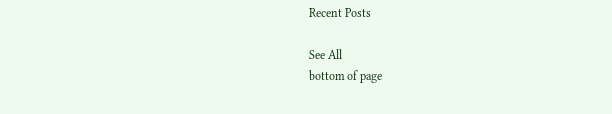Recent Posts

See All
bottom of page